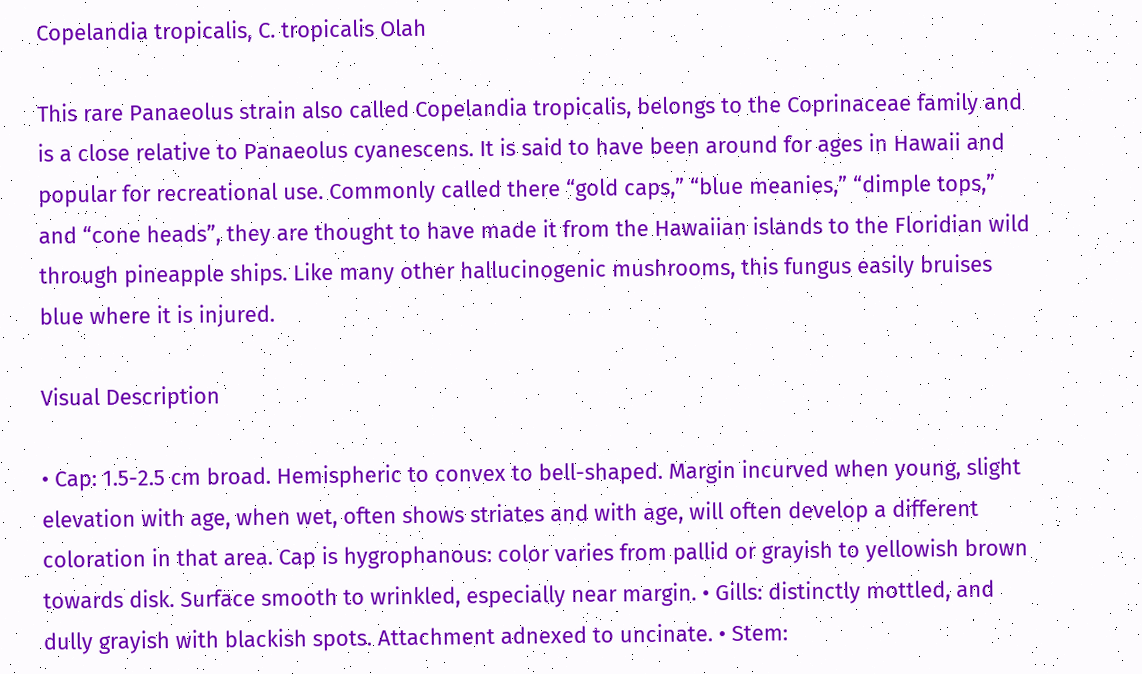Copelandia tropicalis, C. tropicalis Olah

This rare Panaeolus strain also called Copelandia tropicalis, belongs to the Coprinaceae family and is a close relative to Panaeolus cyanescens. It is said to have been around for ages in Hawaii and popular for recreational use. Commonly called there “gold caps,” “blue meanies,” “dimple tops,” and “cone heads”, they are thought to have made it from the Hawaiian islands to the Floridian wild through pineapple ships. Like many other hallucinogenic mushrooms, this fungus easily bruises blue where it is injured.

Visual Description

• Cap: 1.5-2.5 cm broad. Hemispheric to convex to bell-shaped. Margin incurved when young, slight elevation with age, when wet, often shows striates and with age, will often develop a different coloration in that area. Cap is hygrophanous: color varies from pallid or grayish to yellowish brown towards disk. Surface smooth to wrinkled, especially near margin. • Gills: distinctly mottled, and dully grayish with blackish spots. Attachment adnexed to uncinate. • Stem: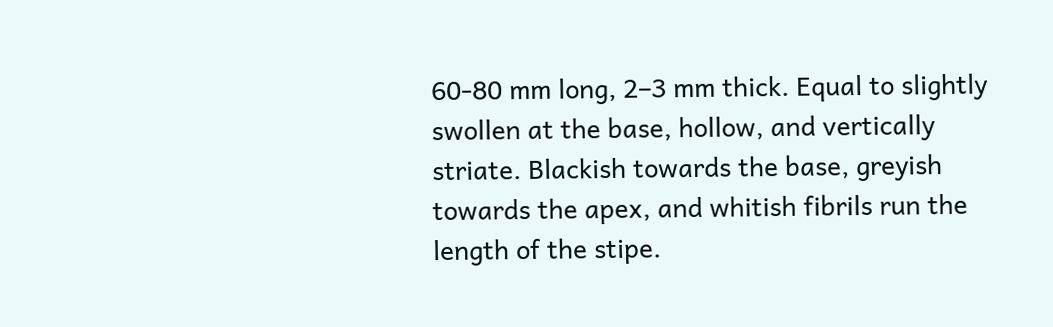60-80 mm long, 2–3 mm thick. Equal to slightly swollen at the base, hollow, and vertically striate. Blackish towards the base, greyish towards the apex, and whitish fibrils run the length of the stipe.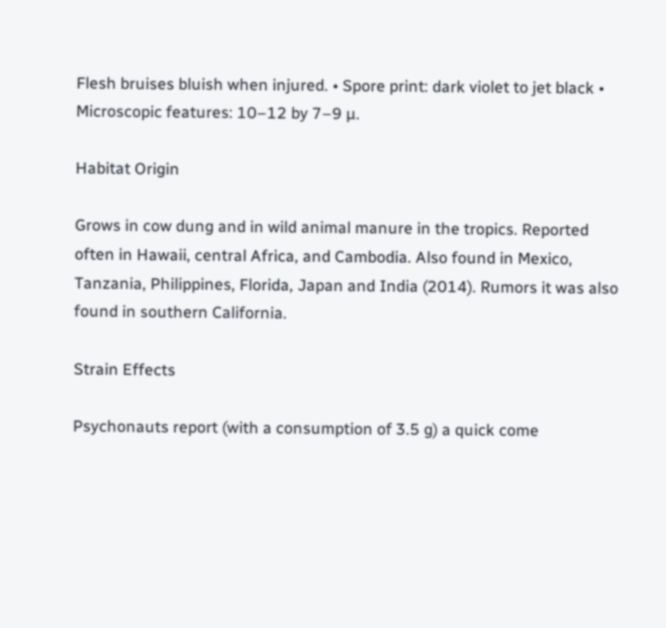Flesh bruises bluish when injured. • Spore print: dark violet to jet black • Microscopic features: 10–12 by 7–9 µ.

Habitat Origin

Grows in cow dung and in wild animal manure in the tropics. Reported often in Hawaii, central Africa, and Cambodia. Also found in Mexico, Tanzania, Philippines, Florida, Japan and India (2014). Rumors it was also found in southern California.

Strain Effects

Psychonauts report (with a consumption of 3.5 g) a quick come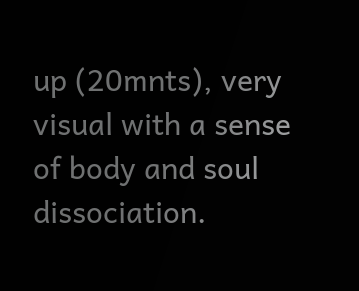up (20mnts), very visual with a sense of body and soul dissociation.